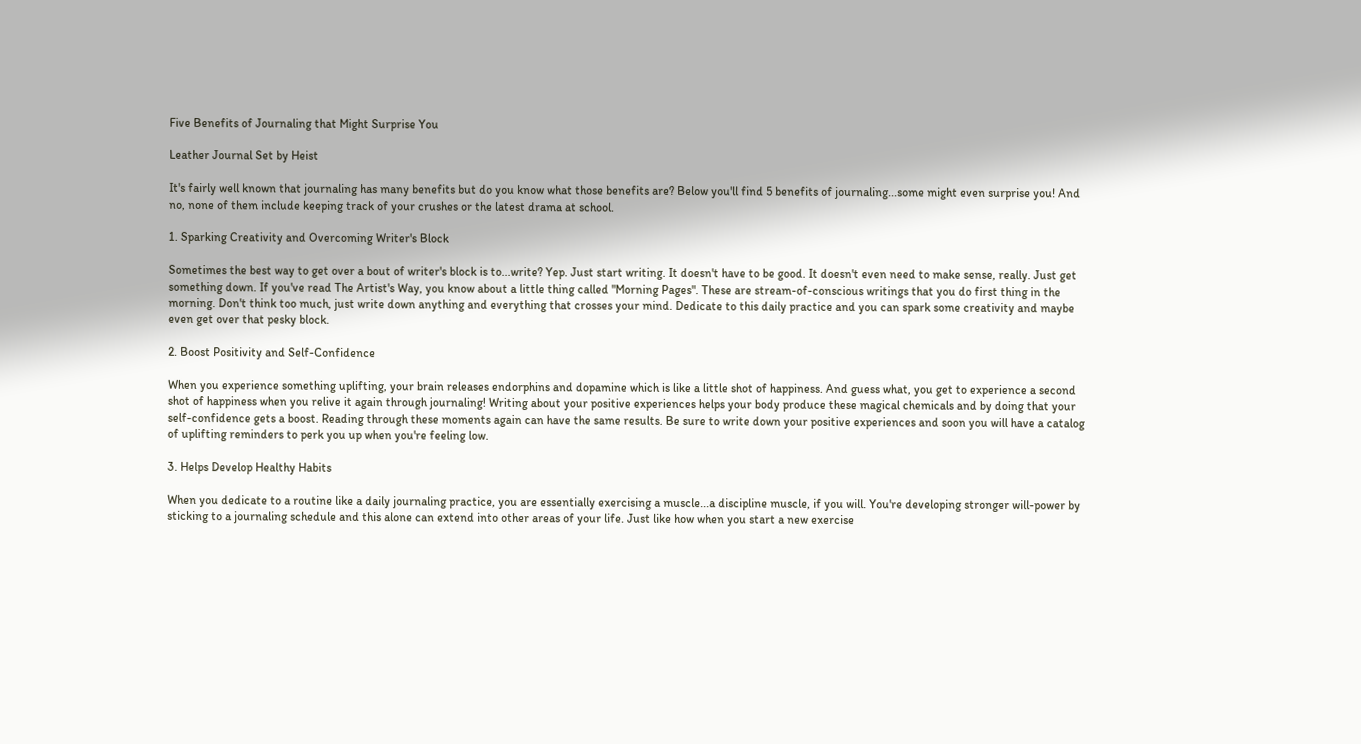Five Benefits of Journaling that Might Surprise You

Leather Journal Set by Heist

It's fairly well known that journaling has many benefits but do you know what those benefits are? Below you'll find 5 benefits of journaling...some might even surprise you! And no, none of them include keeping track of your crushes or the latest drama at school.

1. Sparking Creativity and Overcoming Writer's Block

Sometimes the best way to get over a bout of writer's block is to...write? Yep. Just start writing. It doesn't have to be good. It doesn't even need to make sense, really. Just get something down. If you've read The Artist's Way, you know about a little thing called "Morning Pages". These are stream-of-conscious writings that you do first thing in the morning. Don't think too much, just write down anything and everything that crosses your mind. Dedicate to this daily practice and you can spark some creativity and maybe even get over that pesky block.

2. Boost Positivity and Self-Confidence

When you experience something uplifting, your brain releases endorphins and dopamine which is like a little shot of happiness. And guess what, you get to experience a second shot of happiness when you relive it again through journaling! Writing about your positive experiences helps your body produce these magical chemicals and by doing that your self-confidence gets a boost. Reading through these moments again can have the same results. Be sure to write down your positive experiences and soon you will have a catalog of uplifting reminders to perk you up when you're feeling low.

3. Helps Develop Healthy Habits

When you dedicate to a routine like a daily journaling practice, you are essentially exercising a muscle...a discipline muscle, if you will. You're developing stronger will-power by sticking to a journaling schedule and this alone can extend into other areas of your life. Just like how when you start a new exercise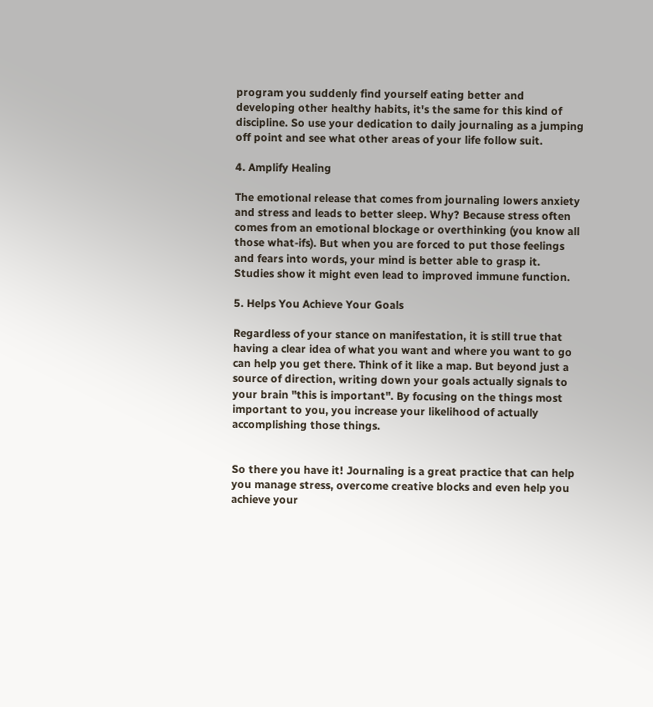program you suddenly find yourself eating better and developing other healthy habits, it's the same for this kind of discipline. So use your dedication to daily journaling as a jumping off point and see what other areas of your life follow suit.

4. Amplify Healing

The emotional release that comes from journaling lowers anxiety and stress and leads to better sleep. Why? Because stress often comes from an emotional blockage or overthinking (you know all those what-ifs). But when you are forced to put those feelings and fears into words, your mind is better able to grasp it. Studies show it might even lead to improved immune function.

5. Helps You Achieve Your Goals

Regardless of your stance on manifestation, it is still true that having a clear idea of what you want and where you want to go can help you get there. Think of it like a map. But beyond just a source of direction, writing down your goals actually signals to your brain "this is important". By focusing on the things most important to you, you increase your likelihood of actually accomplishing those things.


So there you have it! Journaling is a great practice that can help you manage stress, overcome creative blocks and even help you achieve your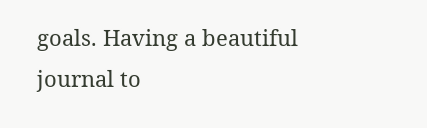goals. Having a beautiful journal to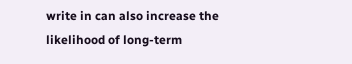write in can also increase the likelihood of long-term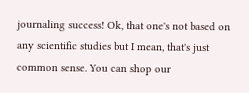journaling success! Ok, that one's not based on any scientific studies but I mean, that's just common sense. You can shop our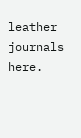leather journals here.